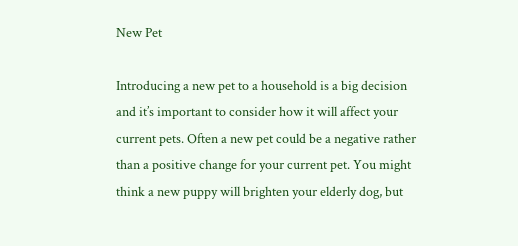New Pet

Introducing a new pet to a household is a big decision and it’s important to consider how it will affect your current pets. Often a new pet could be a negative rather than a positive change for your current pet. You might think a new puppy will brighten your elderly dog, but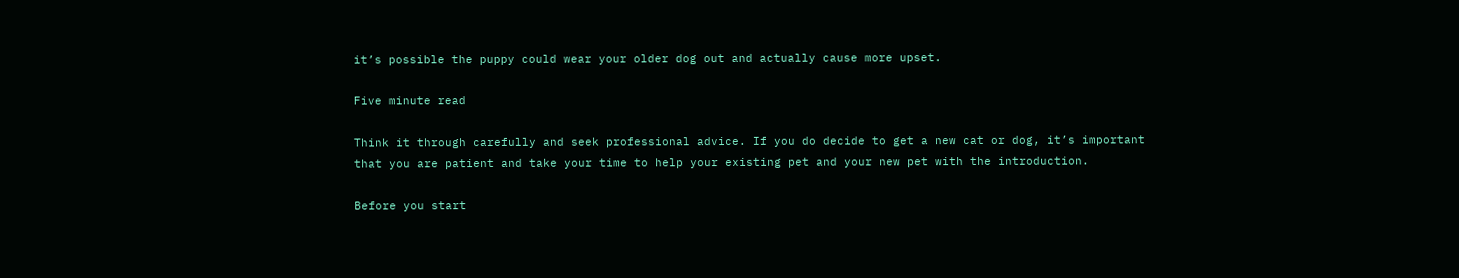it’s possible the puppy could wear your older dog out and actually cause more upset.

Five minute read

Think it through carefully and seek professional advice. If you do decide to get a new cat or dog, it’s important that you are patient and take your time to help your existing pet and your new pet with the introduction.

Before you start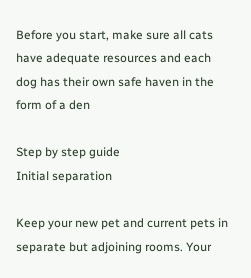Before you start, make sure all cats have adequate resources and each dog has their own safe haven in the form of a den

Step by step guide
Initial separation

Keep your new pet and current pets in separate but adjoining rooms. Your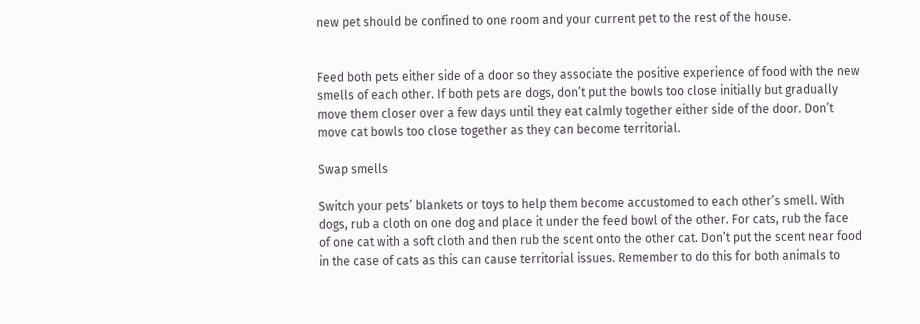new pet should be confined to one room and your current pet to the rest of the house.


Feed both pets either side of a door so they associate the positive experience of food with the new smells of each other. If both pets are dogs, don’t put the bowls too close initially but gradually move them closer over a few days until they eat calmly together either side of the door. Don’t move cat bowls too close together as they can become territorial.

Swap smells

Switch your pets’ blankets or toys to help them become accustomed to each other’s smell. With dogs, rub a cloth on one dog and place it under the feed bowl of the other. For cats, rub the face of one cat with a soft cloth and then rub the scent onto the other cat. Don’t put the scent near food in the case of cats as this can cause territorial issues. Remember to do this for both animals to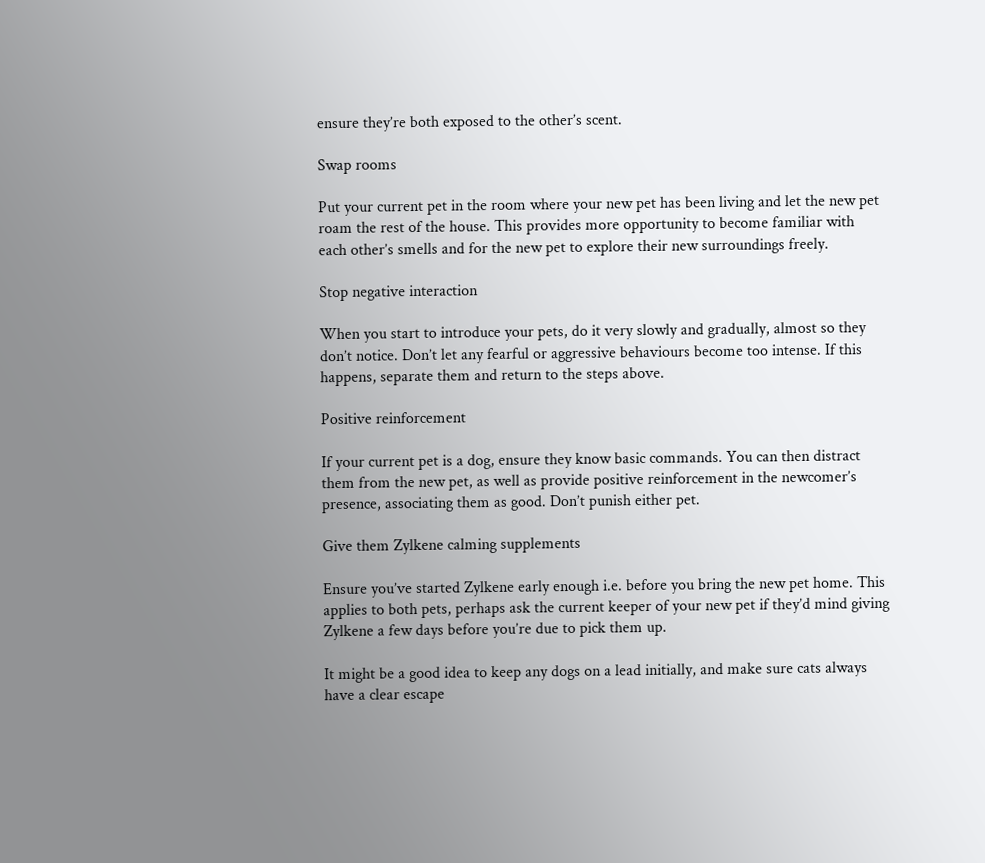ensure they’re both exposed to the other’s scent.

Swap rooms

Put your current pet in the room where your new pet has been living and let the new pet roam the rest of the house. This provides more opportunity to become familiar with each other’s smells and for the new pet to explore their new surroundings freely.

Stop negative interaction

When you start to introduce your pets, do it very slowly and gradually, almost so they don’t notice. Don’t let any fearful or aggressive behaviours become too intense. If this happens, separate them and return to the steps above.

Positive reinforcement

If your current pet is a dog, ensure they know basic commands. You can then distract them from the new pet, as well as provide positive reinforcement in the newcomer’s presence, associating them as good. Don’t punish either pet.

Give them Zylkene calming supplements

Ensure you’ve started Zylkene early enough i.e. before you bring the new pet home. This applies to both pets, perhaps ask the current keeper of your new pet if they’d mind giving Zylkene a few days before you’re due to pick them up.

It might be a good idea to keep any dogs on a lead initially, and make sure cats always have a clear escape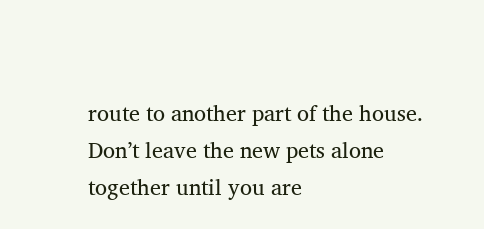route to another part of the house. Don’t leave the new pets alone together until you are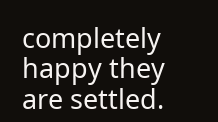completely happy they are settled.